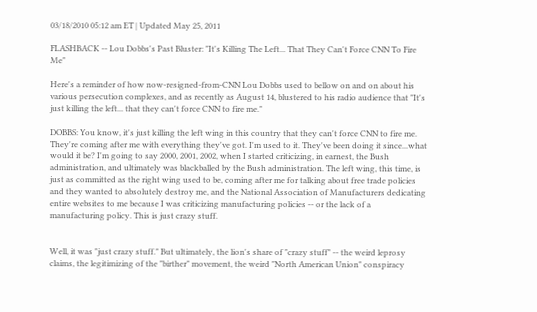03/18/2010 05:12 am ET | Updated May 25, 2011

FLASHBACK -- Lou Dobbs's Past Bluster: "It's Killing The Left... That They Can't Force CNN To Fire Me"

Here's a reminder of how now-resigned-from-CNN Lou Dobbs used to bellow on and on about his various persecution complexes, and as recently as August 14, blustered to his radio audience that "It's just killing the left... that they can't force CNN to fire me."

DOBBS: You know, it's just killing the left wing in this country that they can't force CNN to fire me. They're coming after me with everything they've got. I'm used to it. They've been doing it since...what would it be? I'm going to say 2000, 2001, 2002, when I started criticizing, in earnest, the Bush administration, and ultimately was blackballed by the Bush administration. The left wing, this time, is just as committed as the right wing used to be, coming after me for talking about free trade policies and they wanted to absolutely destroy me, and the National Association of Manufacturers dedicating entire websites to me because I was criticizing manufacturing policies -- or the lack of a manufacturing policy. This is just crazy stuff.


Well, it was "just crazy stuff." But ultimately, the lion's share of "crazy stuff" -- the weird leprosy claims, the legitimizing of the "birther" movement, the weird "North American Union" conspiracy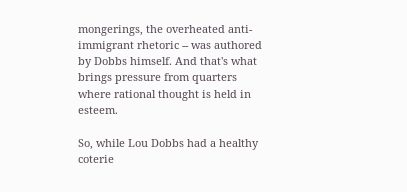mongerings, the overheated anti-immigrant rhetoric -- was authored by Dobbs himself. And that's what brings pressure from quarters where rational thought is held in esteem.

So, while Lou Dobbs had a healthy coterie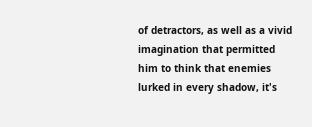of detractors, as well as a vivid imagination that permitted him to think that enemies lurked in every shadow, it's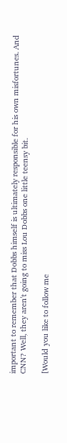important to remember that Dobbs himself is ultimately responsible for his own misfortunes. And CNN? Well, they aren't going to miss Lou Dobbs one little teensy bit.

[Would you like to follow me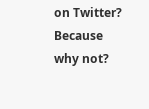on Twitter? Because why not?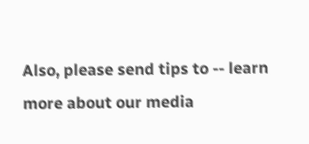Also, please send tips to -- learn more about our media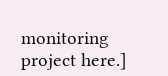monitoring project here.]